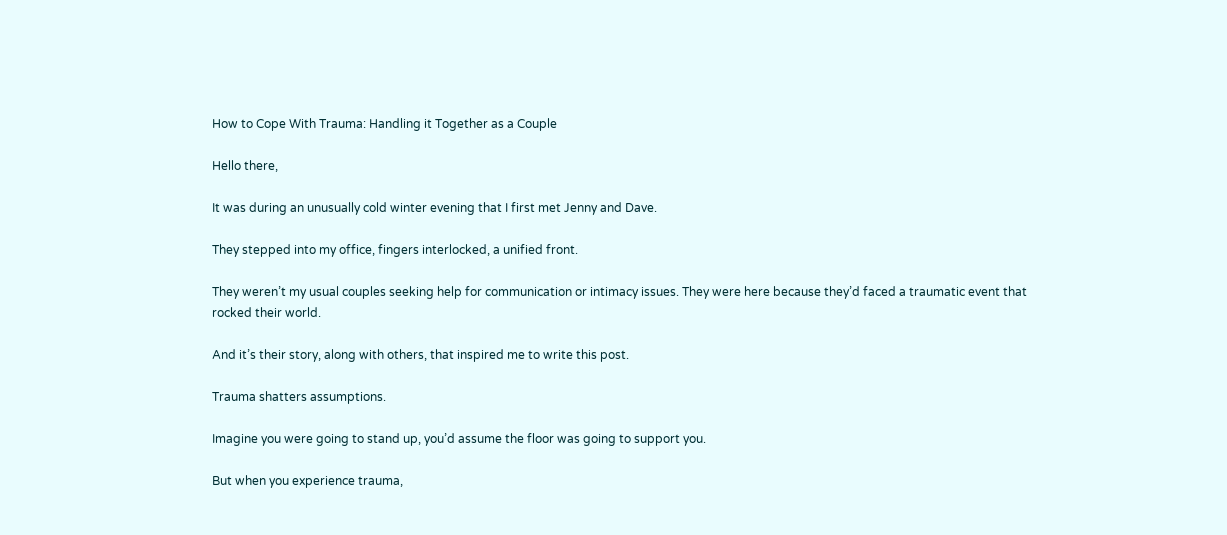How to Cope With Trauma: Handling it Together as a Couple

Hello there,

It was during an unusually cold winter evening that I first met Jenny and Dave.

They stepped into my office, fingers interlocked, a unified front.

They weren’t my usual couples seeking help for communication or intimacy issues. They were here because they’d faced a traumatic event that rocked their world.

And it’s their story, along with others, that inspired me to write this post.

Trauma shatters assumptions.

Imagine you were going to stand up, you’d assume the floor was going to support you.

But when you experience trauma,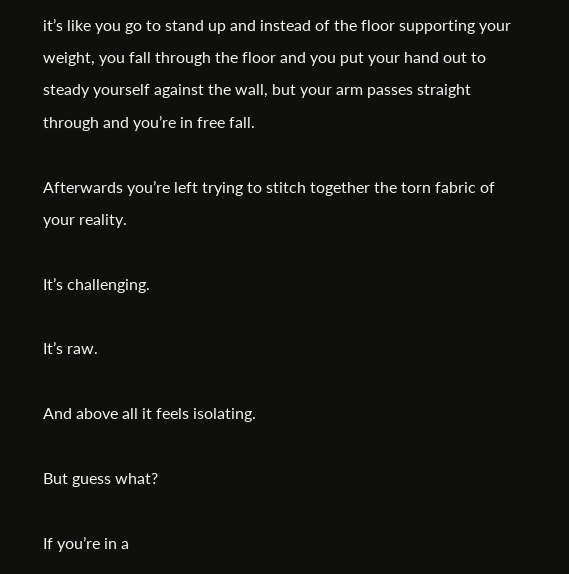it’s like you go to stand up and instead of the floor supporting your weight, you fall through the floor and you put your hand out to steady yourself against the wall, but your arm passes straight through and you’re in free fall.

Afterwards you’re left trying to stitch together the torn fabric of your reality.

It’s challenging.

It’s raw.

And above all it feels isolating.

But guess what?

If you’re in a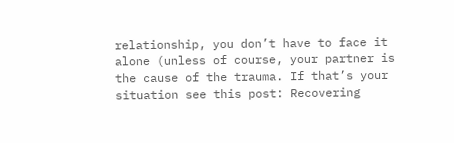relationship, you don’t have to face it alone (unless of course, your partner is the cause of the trauma. If that’s your situation see this post: Recovering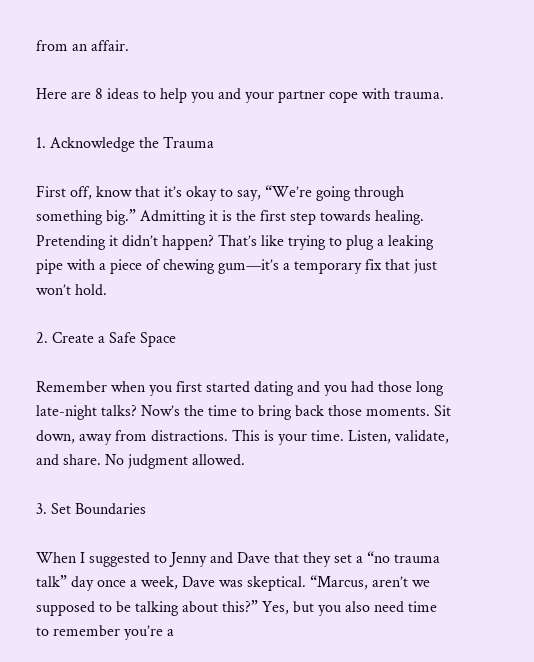from an affair.

Here are 8 ideas to help you and your partner cope with trauma.

1. Acknowledge the Trauma

First off, know that it’s okay to say, “We’re going through something big.” Admitting it is the first step towards healing. Pretending it didn’t happen? That’s like trying to plug a leaking pipe with a piece of chewing gum—it’s a temporary fix that just won’t hold.

2. Create a Safe Space

Remember when you first started dating and you had those long late-night talks? Now’s the time to bring back those moments. Sit down, away from distractions. This is your time. Listen, validate, and share. No judgment allowed.

3. Set Boundaries

When I suggested to Jenny and Dave that they set a “no trauma talk” day once a week, Dave was skeptical. “Marcus, aren’t we supposed to be talking about this?” Yes, but you also need time to remember you’re a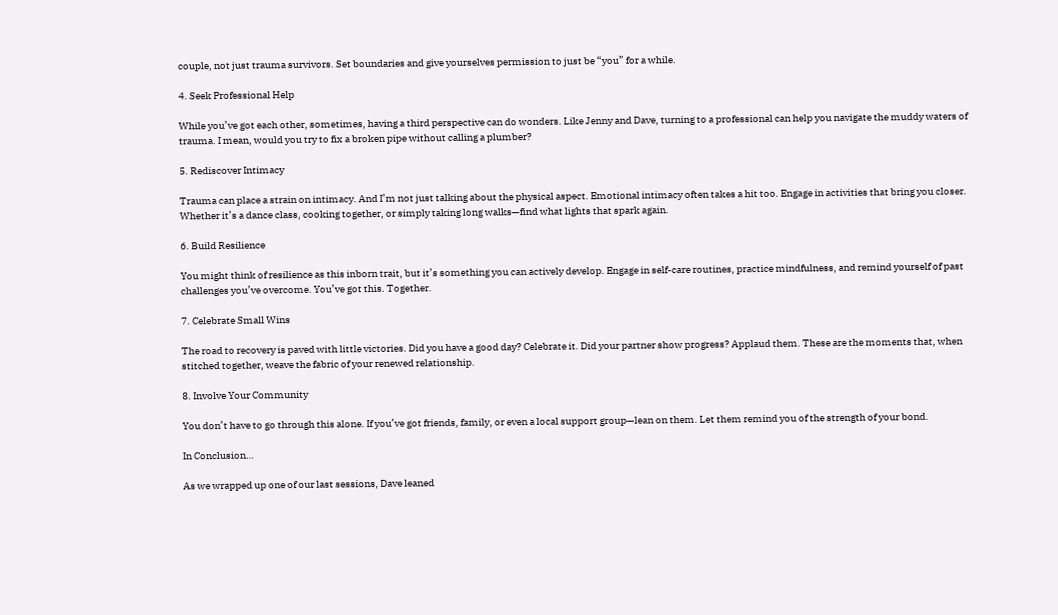couple, not just trauma survivors. Set boundaries and give yourselves permission to just be “you” for a while.

4. Seek Professional Help

While you’ve got each other, sometimes, having a third perspective can do wonders. Like Jenny and Dave, turning to a professional can help you navigate the muddy waters of trauma. I mean, would you try to fix a broken pipe without calling a plumber?

5. Rediscover Intimacy

Trauma can place a strain on intimacy. And I’m not just talking about the physical aspect. Emotional intimacy often takes a hit too. Engage in activities that bring you closer. Whether it’s a dance class, cooking together, or simply taking long walks—find what lights that spark again.

6. Build Resilience

You might think of resilience as this inborn trait, but it’s something you can actively develop. Engage in self-care routines, practice mindfulness, and remind yourself of past challenges you’ve overcome. You’ve got this. Together.

7. Celebrate Small Wins

The road to recovery is paved with little victories. Did you have a good day? Celebrate it. Did your partner show progress? Applaud them. These are the moments that, when stitched together, weave the fabric of your renewed relationship.

8. Involve Your Community

You don’t have to go through this alone. If you’ve got friends, family, or even a local support group—lean on them. Let them remind you of the strength of your bond.

In Conclusion…

As we wrapped up one of our last sessions, Dave leaned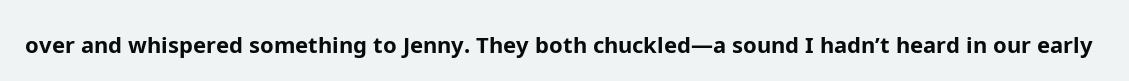over and whispered something to Jenny. They both chuckled—a sound I hadn’t heard in our early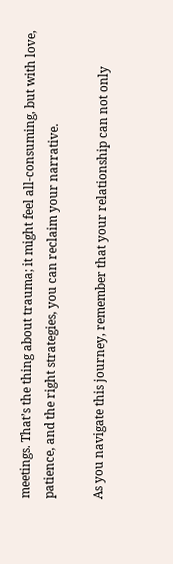meetings. That’s the thing about trauma; it might feel all-consuming, but with love, patience, and the right strategies, you can reclaim your narrative.

As you navigate this journey, remember that your relationship can not only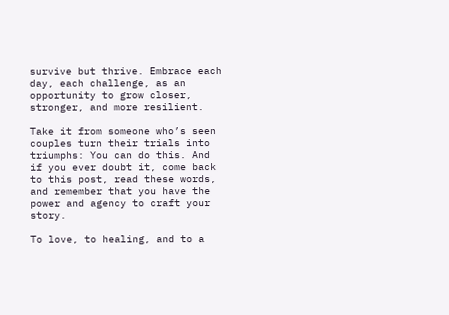survive but thrive. Embrace each day, each challenge, as an opportunity to grow closer, stronger, and more resilient.

Take it from someone who’s seen couples turn their trials into triumphs: You can do this. And if you ever doubt it, come back to this post, read these words, and remember that you have the power and agency to craft your story.

To love, to healing, and to a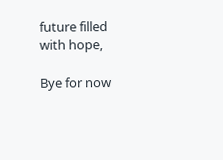future filled with hope,

Bye for now